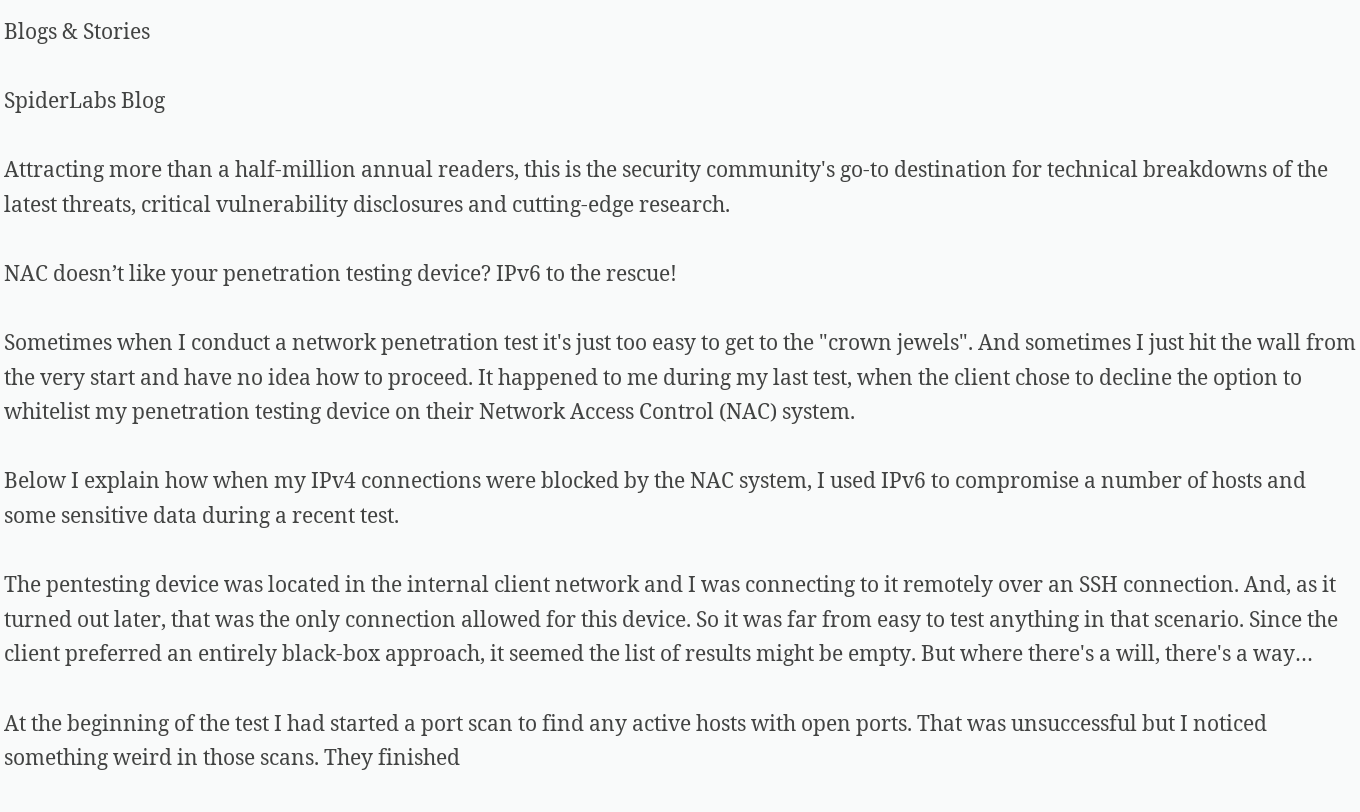Blogs & Stories

SpiderLabs Blog

Attracting more than a half-million annual readers, this is the security community's go-to destination for technical breakdowns of the latest threats, critical vulnerability disclosures and cutting-edge research.

NAC doesn’t like your penetration testing device? IPv6 to the rescue!

Sometimes when I conduct a network penetration test it's just too easy to get to the "crown jewels". And sometimes I just hit the wall from the very start and have no idea how to proceed. It happened to me during my last test, when the client chose to decline the option to whitelist my penetration testing device on their Network Access Control (NAC) system.

Below I explain how when my IPv4 connections were blocked by the NAC system, I used IPv6 to compromise a number of hosts and some sensitive data during a recent test.

The pentesting device was located in the internal client network and I was connecting to it remotely over an SSH connection. And, as it turned out later, that was the only connection allowed for this device. So it was far from easy to test anything in that scenario. Since the client preferred an entirely black-box approach, it seemed the list of results might be empty. But where there's a will, there's a way…

At the beginning of the test I had started a port scan to find any active hosts with open ports. That was unsuccessful but I noticed something weird in those scans. They finished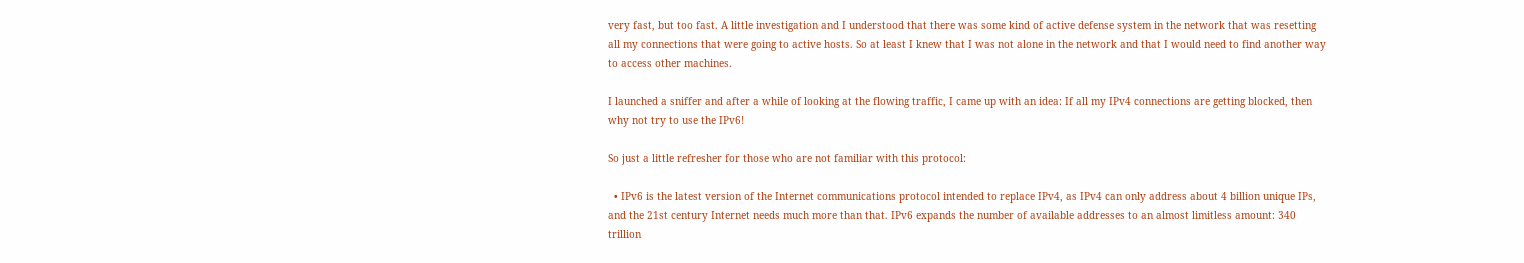very fast, but too fast. A little investigation and I understood that there was some kind of active defense system in the network that was resetting all my connections that were going to active hosts. So at least I knew that I was not alone in the network and that I would need to find another way to access other machines.

I launched a sniffer and after a while of looking at the flowing traffic, I came up with an idea: If all my IPv4 connections are getting blocked, then why not try to use the IPv6!

So just a little refresher for those who are not familiar with this protocol:

  • IPv6 is the latest version of the Internet communications protocol intended to replace IPv4, as IPv4 can only address about 4 billion unique IPs, and the 21st century Internet needs much more than that. IPv6 expands the number of available addresses to an almost limitless amount: 340 trillion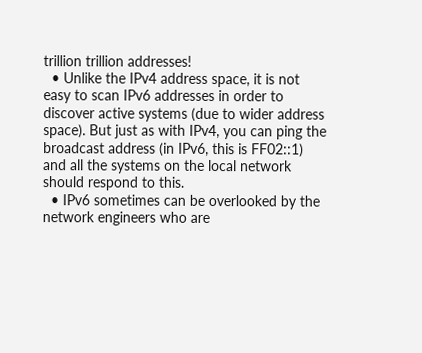trillion trillion addresses!
  • Unlike the IPv4 address space, it is not easy to scan IPv6 addresses in order to discover active systems (due to wider address space). But just as with IPv4, you can ping the broadcast address (in IPv6, this is FF02::1) and all the systems on the local network should respond to this.
  • IPv6 sometimes can be overlooked by the network engineers who are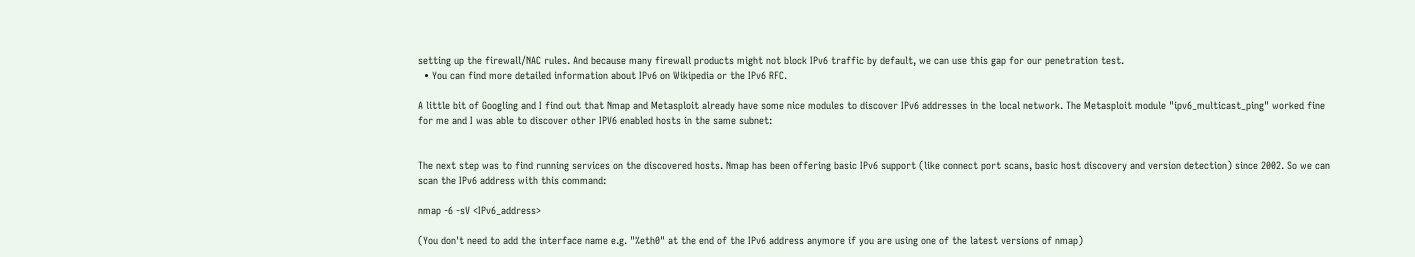setting up the firewall/NAC rules. And because many firewall products might not block IPv6 traffic by default, we can use this gap for our penetration test.
  • You can find more detailed information about IPv6 on Wikipedia or the IPv6 RFC.

A little bit of Googling and I find out that Nmap and Metasploit already have some nice modules to discover IPv6 addresses in the local network. The Metasploit module "ipv6_multicast_ping" worked fine for me and I was able to discover other IPV6 enabled hosts in the same subnet:


The next step was to find running services on the discovered hosts. Nmap has been offering basic IPv6 support (like connect port scans, basic host discovery and version detection) since 2002. So we can scan the IPv6 address with this command:

nmap -6 -sV <IPv6_address>

(You don't need to add the interface name e.g. "%eth0" at the end of the IPv6 address anymore if you are using one of the latest versions of nmap)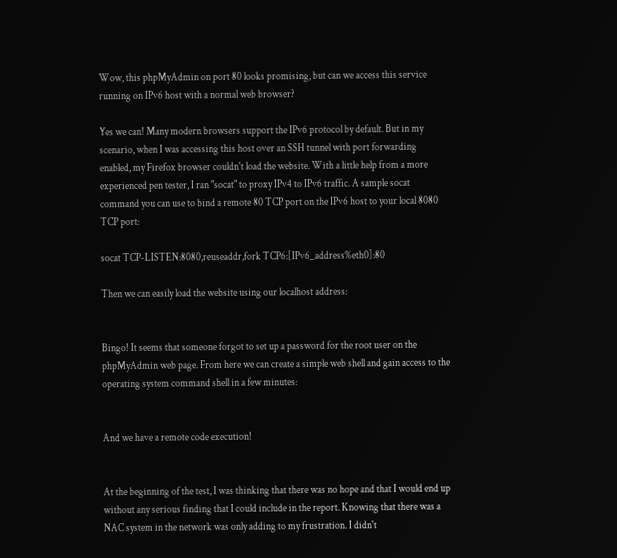Wow, this phpMyAdmin on port 80 looks promising, but can we access this service running on IPv6 host with a normal web browser?

Yes we can! Many modern browsers support the IPv6 protocol by default. But in my scenario, when I was accessing this host over an SSH tunnel with port forwarding enabled, my Firefox browser couldn't load the website. With a little help from a more experienced pen tester, I ran "socat" to proxy IPv4 to IPv6 traffic. A sample socat command you can use to bind a remote 80 TCP port on the IPv6 host to your local 8080 TCP port:

socat TCP-LISTEN:8080,reuseaddr,fork TCP6:[IPv6_address%eth0]:80

Then we can easily load the website using our localhost address:


Bingo! It seems that someone forgot to set up a password for the root user on the phpMyAdmin web page. From here we can create a simple web shell and gain access to the operating system command shell in a few minutes:


And we have a remote code execution!


At the beginning of the test, I was thinking that there was no hope and that I would end up without any serious finding that I could include in the report. Knowing that there was a NAC system in the network was only adding to my frustration. I didn't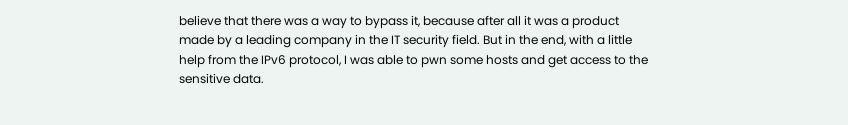believe that there was a way to bypass it, because after all it was a product made by a leading company in the IT security field. But in the end, with a little help from the IPv6 protocol, I was able to pwn some hosts and get access to the sensitive data.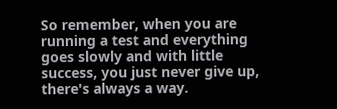So remember, when you are running a test and everything goes slowly and with little success, you just never give up, there's always a way.